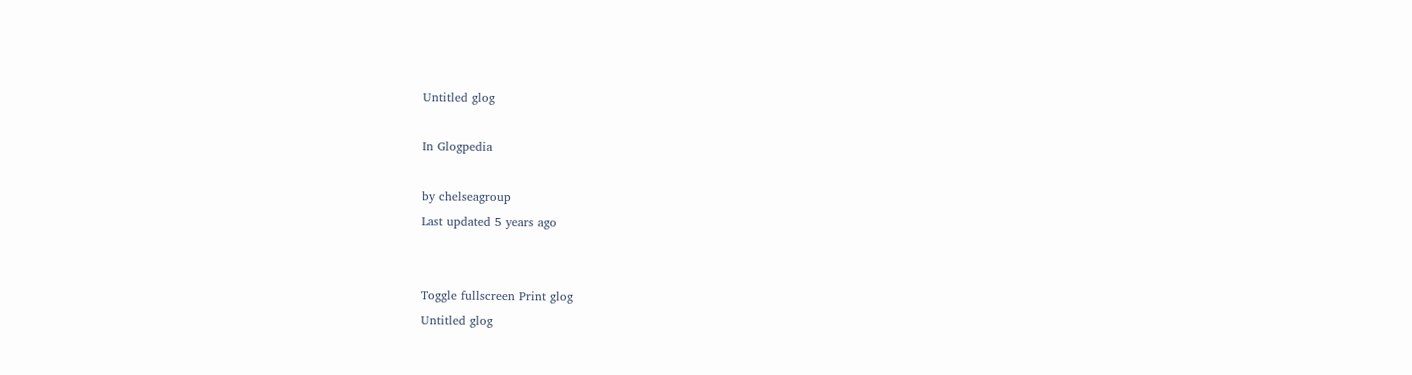Untitled glog

In Glogpedia

by chelseagroup
Last updated 5 years ago


Toggle fullscreen Print glog
Untitled glog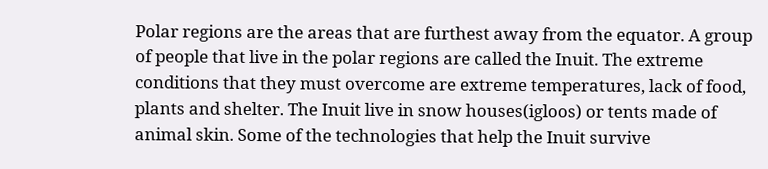Polar regions are the areas that are furthest away from the equator. A group of people that live in the polar regions are called the Inuit. The extreme conditions that they must overcome are extreme temperatures, lack of food, plants and shelter. The Inuit live in snow houses(igloos) or tents made of animal skin. Some of the technologies that help the Inuit survive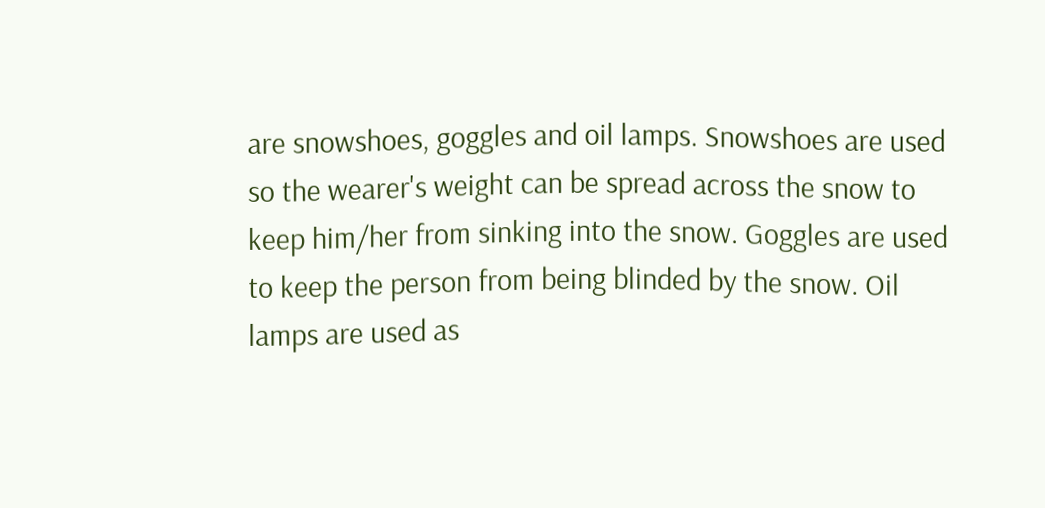are snowshoes, goggles and oil lamps. Snowshoes are used so the wearer's weight can be spread across the snow to keep him/her from sinking into the snow. Goggles are used to keep the person from being blinded by the snow. Oil lamps are used as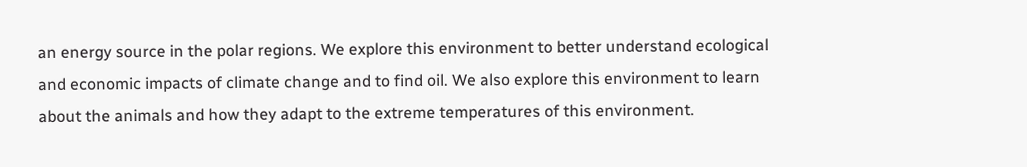an energy source in the polar regions. We explore this environment to better understand ecological and economic impacts of climate change and to find oil. We also explore this environment to learn about the animals and how they adapt to the extreme temperatures of this environment.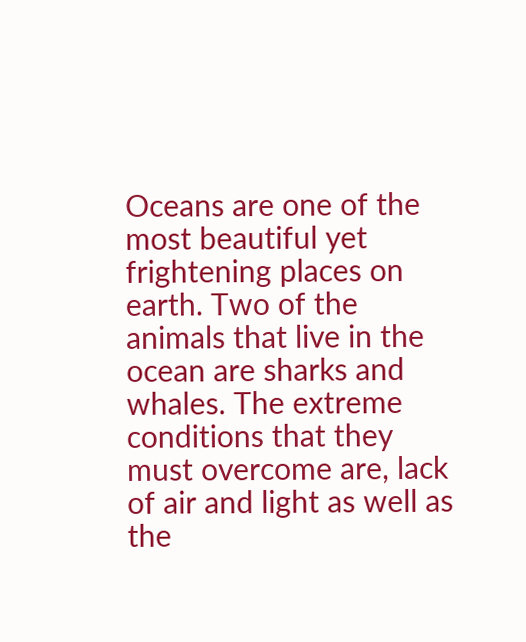Oceans are one of the most beautiful yet frightening places on earth. Two of the animals that live in the ocean are sharks and whales. The extreme conditions that they must overcome are, lack of air and light as well as the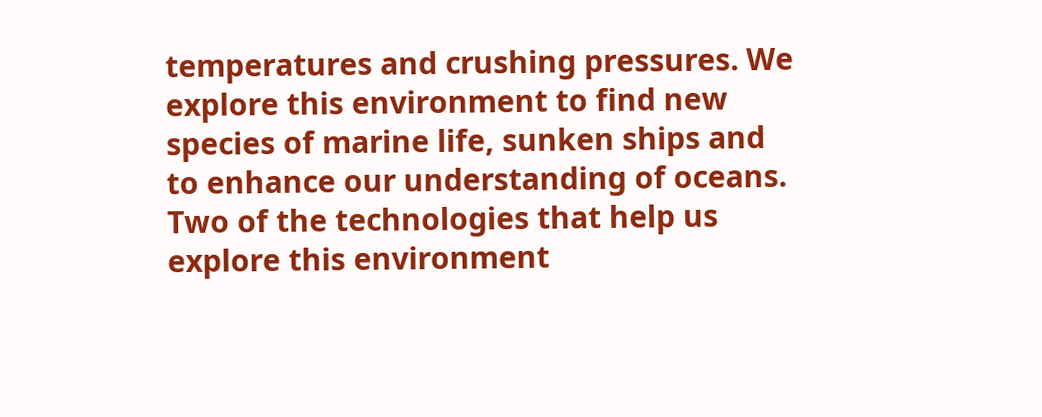temperatures and crushing pressures. We explore this environment to find new species of marine life, sunken ships and to enhance our understanding of oceans. Two of the technologies that help us explore this environment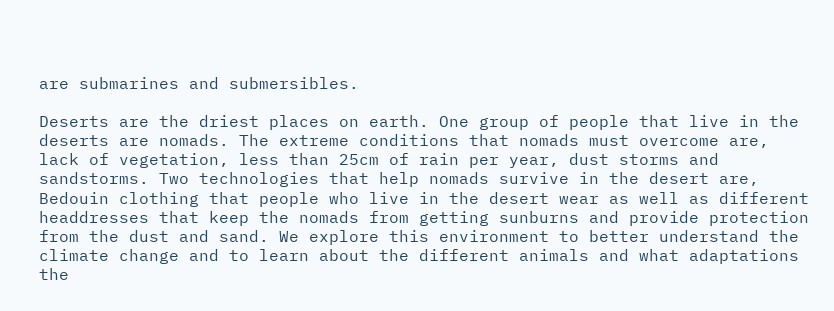are submarines and submersibles.

Deserts are the driest places on earth. One group of people that live in the deserts are nomads. The extreme conditions that nomads must overcome are, lack of vegetation, less than 25cm of rain per year, dust storms and sandstorms. Two technologies that help nomads survive in the desert are, Bedouin clothing that people who live in the desert wear as well as different headdresses that keep the nomads from getting sunburns and provide protection from the dust and sand. We explore this environment to better understand the climate change and to learn about the different animals and what adaptations the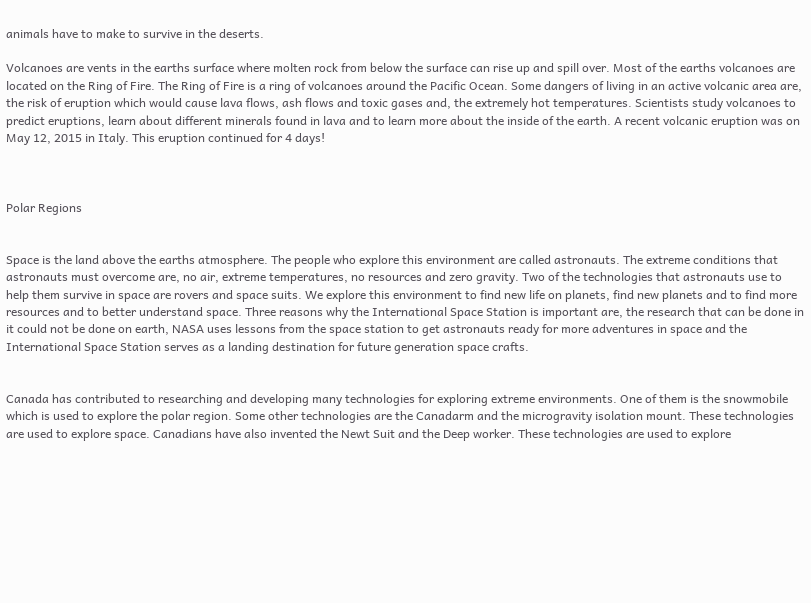animals have to make to survive in the deserts.

Volcanoes are vents in the earths surface where molten rock from below the surface can rise up and spill over. Most of the earths volcanoes are located on the Ring of Fire. The Ring of Fire is a ring of volcanoes around the Pacific Ocean. Some dangers of living in an active volcanic area are, the risk of eruption which would cause lava flows, ash flows and toxic gases and, the extremely hot temperatures. Scientists study volcanoes to predict eruptions, learn about different minerals found in lava and to learn more about the inside of the earth. A recent volcanic eruption was on May 12, 2015 in Italy. This eruption continued for 4 days!



Polar Regions


Space is the land above the earths atmosphere. The people who explore this environment are called astronauts. The extreme conditions that astronauts must overcome are, no air, extreme temperatures, no resources and zero gravity. Two of the technologies that astronauts use to help them survive in space are rovers and space suits. We explore this environment to find new life on planets, find new planets and to find more resources and to better understand space. Three reasons why the International Space Station is important are, the research that can be done in it could not be done on earth, NASA uses lessons from the space station to get astronauts ready for more adventures in space and the International Space Station serves as a landing destination for future generation space crafts.


Canada has contributed to researching and developing many technologies for exploring extreme environments. One of them is the snowmobile which is used to explore the polar region. Some other technologies are the Canadarm and the microgravity isolation mount. These technologies are used to explore space. Canadians have also invented the Newt Suit and the Deep worker. These technologies are used to explore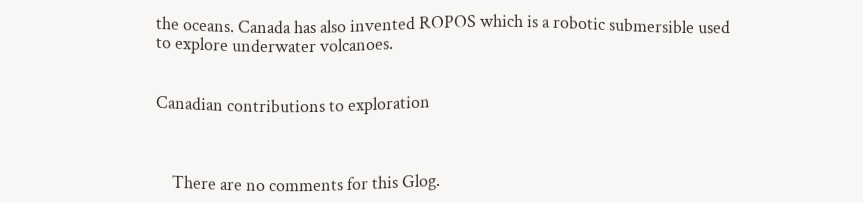the oceans. Canada has also invented ROPOS which is a robotic submersible used to explore underwater volcanoes.


Canadian contributions to exploration



    There are no comments for this Glog.